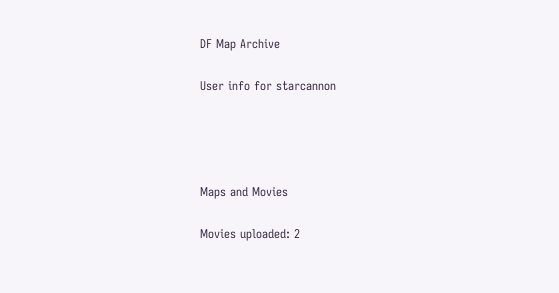DF Map Archive

User info for starcannon




Maps and Movies

Movies uploaded: 2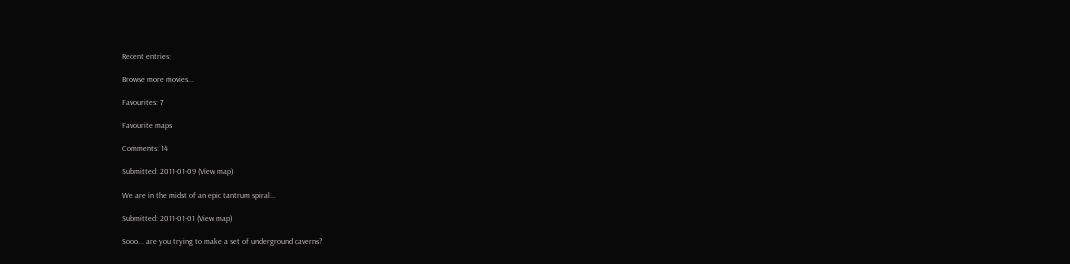Recent entries:

Browse more movies...

Favourites: 7

Favourite maps

Comments: 14

Submitted: 2011-01-09 (View map)

We are in the midst of an epic tantrum spiral...

Submitted: 2011-01-01 (View map)

Sooo... are you trying to make a set of underground caverns?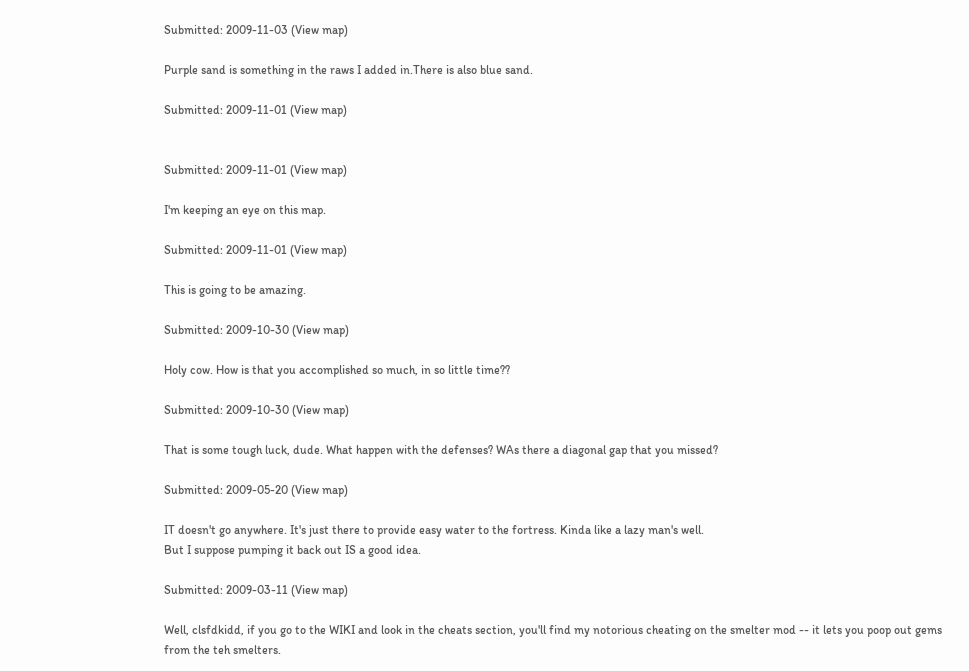Submitted: 2009-11-03 (View map)

Purple sand is something in the raws I added in.There is also blue sand.

Submitted: 2009-11-01 (View map)


Submitted: 2009-11-01 (View map)

I'm keeping an eye on this map.

Submitted: 2009-11-01 (View map)

This is going to be amazing.

Submitted: 2009-10-30 (View map)

Holy cow. How is that you accomplished so much, in so little time??

Submitted: 2009-10-30 (View map)

That is some tough luck, dude. What happen with the defenses? WAs there a diagonal gap that you missed?

Submitted: 2009-05-20 (View map)

IT doesn't go anywhere. It's just there to provide easy water to the fortress. Kinda like a lazy man's well.
But I suppose pumping it back out IS a good idea.

Submitted: 2009-03-11 (View map)

Well, clsfdkidd, if you go to the WIKI and look in the cheats section, you'll find my notorious cheating on the smelter mod -- it lets you poop out gems from the teh smelters.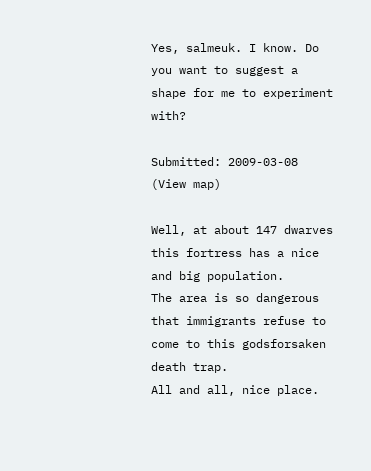Yes, salmeuk. I know. Do you want to suggest a shape for me to experiment with?

Submitted: 2009-03-08 (View map)

Well, at about 147 dwarves this fortress has a nice and big population.
The area is so dangerous that immigrants refuse to come to this godsforsaken death trap.
All and all, nice place.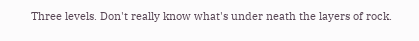Three levels. Don't really know what's under neath the layers of rock.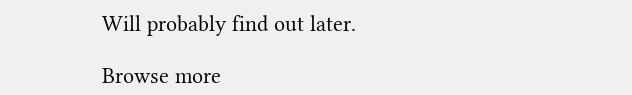Will probably find out later.

Browse more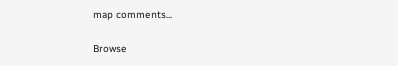map comments...

Browse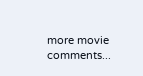more movie comments...